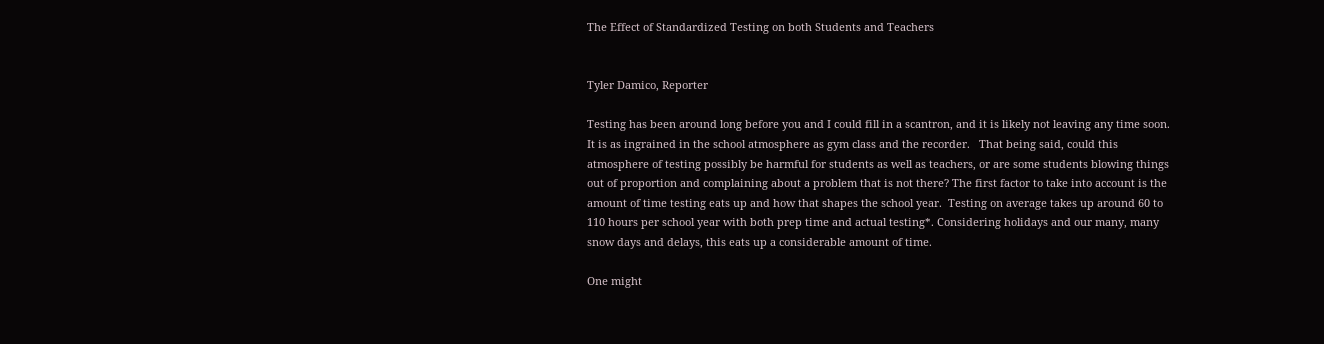The Effect of Standardized Testing on both Students and Teachers


Tyler Damico, Reporter

Testing has been around long before you and I could fill in a scantron, and it is likely not leaving any time soon.  It is as ingrained in the school atmosphere as gym class and the recorder.   That being said, could this atmosphere of testing possibly be harmful for students as well as teachers, or are some students blowing things out of proportion and complaining about a problem that is not there? The first factor to take into account is the amount of time testing eats up and how that shapes the school year.  Testing on average takes up around 60 to 110 hours per school year with both prep time and actual testing*. Considering holidays and our many, many snow days and delays, this eats up a considerable amount of time.

One might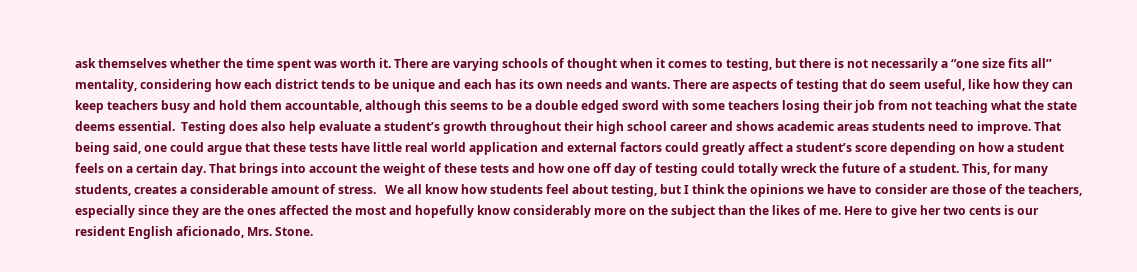ask themselves whether the time spent was worth it. There are varying schools of thought when it comes to testing, but there is not necessarily a “one size fits all’’ mentality, considering how each district tends to be unique and each has its own needs and wants. There are aspects of testing that do seem useful, like how they can keep teachers busy and hold them accountable, although this seems to be a double edged sword with some teachers losing their job from not teaching what the state deems essential.  Testing does also help evaluate a student’s growth throughout their high school career and shows academic areas students need to improve. That being said, one could argue that these tests have little real world application and external factors could greatly affect a student’s score depending on how a student feels on a certain day. That brings into account the weight of these tests and how one off day of testing could totally wreck the future of a student. This, for many students, creates a considerable amount of stress.   We all know how students feel about testing, but I think the opinions we have to consider are those of the teachers, especially since they are the ones affected the most and hopefully know considerably more on the subject than the likes of me. Here to give her two cents is our resident English aficionado, Mrs. Stone.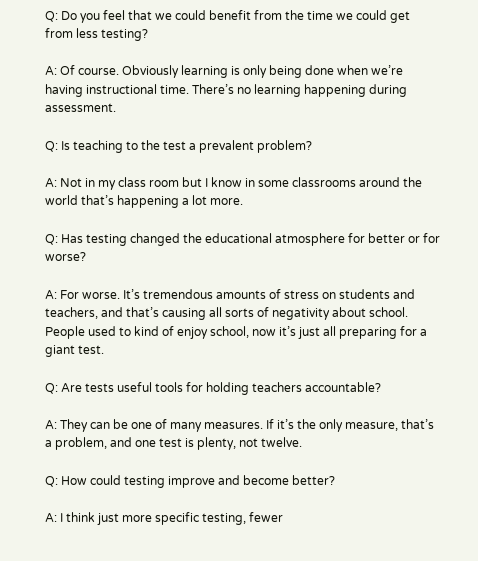Q: Do you feel that we could benefit from the time we could get from less testing?

A: Of course. Obviously learning is only being done when we’re having instructional time. There’s no learning happening during assessment.

Q: Is teaching to the test a prevalent problem?

A: Not in my class room but I know in some classrooms around the world that’s happening a lot more.

Q: Has testing changed the educational atmosphere for better or for worse?

A: For worse. It’s tremendous amounts of stress on students and teachers, and that’s causing all sorts of negativity about school. People used to kind of enjoy school, now it’s just all preparing for a giant test.

Q: Are tests useful tools for holding teachers accountable?

A: They can be one of many measures. If it’s the only measure, that’s a problem, and one test is plenty, not twelve.

Q: How could testing improve and become better?

A: I think just more specific testing, fewer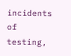incidents of testing,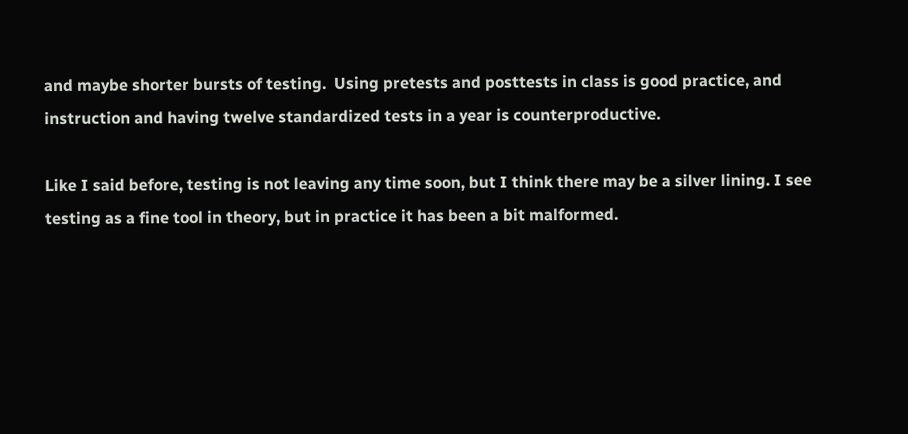and maybe shorter bursts of testing.  Using pretests and posttests in class is good practice, and instruction and having twelve standardized tests in a year is counterproductive.

Like I said before, testing is not leaving any time soon, but I think there may be a silver lining. I see testing as a fine tool in theory, but in practice it has been a bit malformed.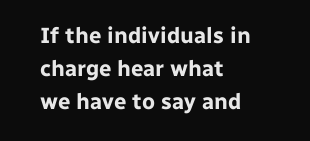If the individuals in charge hear what we have to say and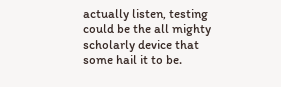actually listen, testing could be the all mighty scholarly device that some hail it to be.